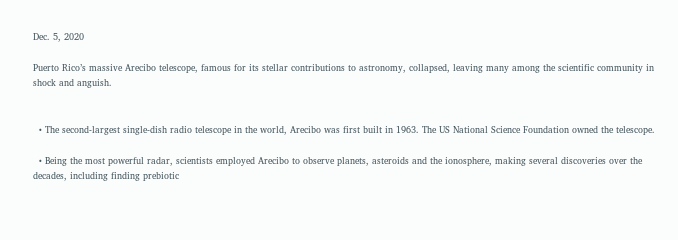Dec. 5, 2020

Puerto Rico’s massive Arecibo telescope, famous for its stellar contributions to astronomy, collapsed, leaving many among the scientific community in shock and anguish.


  • The second-largest single-dish radio telescope in the world, Arecibo was first built in 1963. The US National Science Foundation owned the telescope.

  • Being the most powerful radar, scientists employed Arecibo to observe planets, asteroids and the ionosphere, making several discoveries over the decades, including finding prebiotic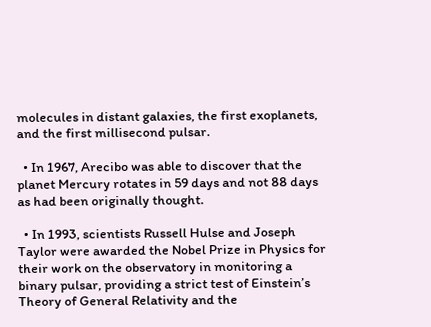molecules in distant galaxies, the first exoplanets, and the first millisecond pulsar.

  • In 1967, Arecibo was able to discover that the planet Mercury rotates in 59 days and not 88 days as had been originally thought.

  • In 1993, scientists Russell Hulse and Joseph Taylor were awarded the Nobel Prize in Physics for their work on the observatory in monitoring a binary pulsar, providing a strict test of Einstein’s Theory of General Relativity and the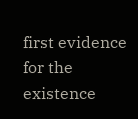first evidence for the existence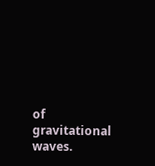of gravitational waves.